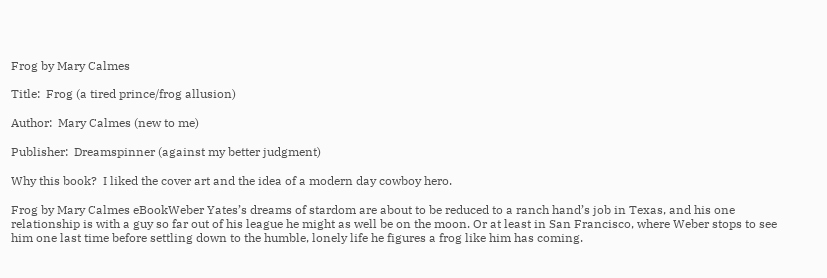Frog by Mary Calmes

Title:  Frog (a tired prince/frog allusion)

Author:  Mary Calmes (new to me)

Publisher:  Dreamspinner (against my better judgment)

Why this book?  I liked the cover art and the idea of a modern day cowboy hero.

Frog by Mary Calmes eBookWeber Yates’s dreams of stardom are about to be reduced to a ranch hand’s job in Texas, and his one relationship is with a guy so far out of his league he might as well be on the moon. Or at least in San Francisco, where Weber stops to see him one last time before settling down to the humble, lonely life he figures a frog like him has coming.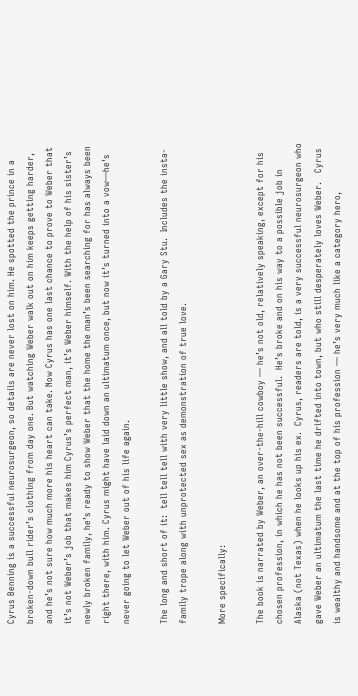Cyrus Benning is a successful neurosurgeon, so details are never lost on him. He spotted the prince in a broken-down bull rider’s clothing from day one. But watching Weber walk out on him keeps getting harder, and he’s not sure how much more his heart can take. Now Cyrus has one last chance to prove to Weber that it’s not Weber’s job that makes him Cyrus’s perfect man, it’s Weber himself. With the help of his sister’s newly broken family, he’s ready to show Weber that the home the man’s been searching for has always been right there, with him. Cyrus might have laid down an ultimatum once, but now it’s turned into a vow—he’s never going to let Weber out of his life again.

The long and short of it:  tell tell tell with very little show, and all told by a Gary Stu.  Includes the insta-family trope along with unprotected sex as demonstration of true love.

More specifically:

The book is narrated by Weber, an over-the-hill cowboy — he’s not old, relatively speaking, except for his chosen profession, in which he has not been successful.  He’s broke and on his way to a possible job in Alaska (not Texas) when he looks up his ex.  Cyrus, readers are told, is a very successful neurosurgeon who gave Weber an ultimatum the last time he drifted into town, but who still desperately loves Weber.   Cyrus is wealthy and handsome and at the top of his profession — he’s very much like a category hero,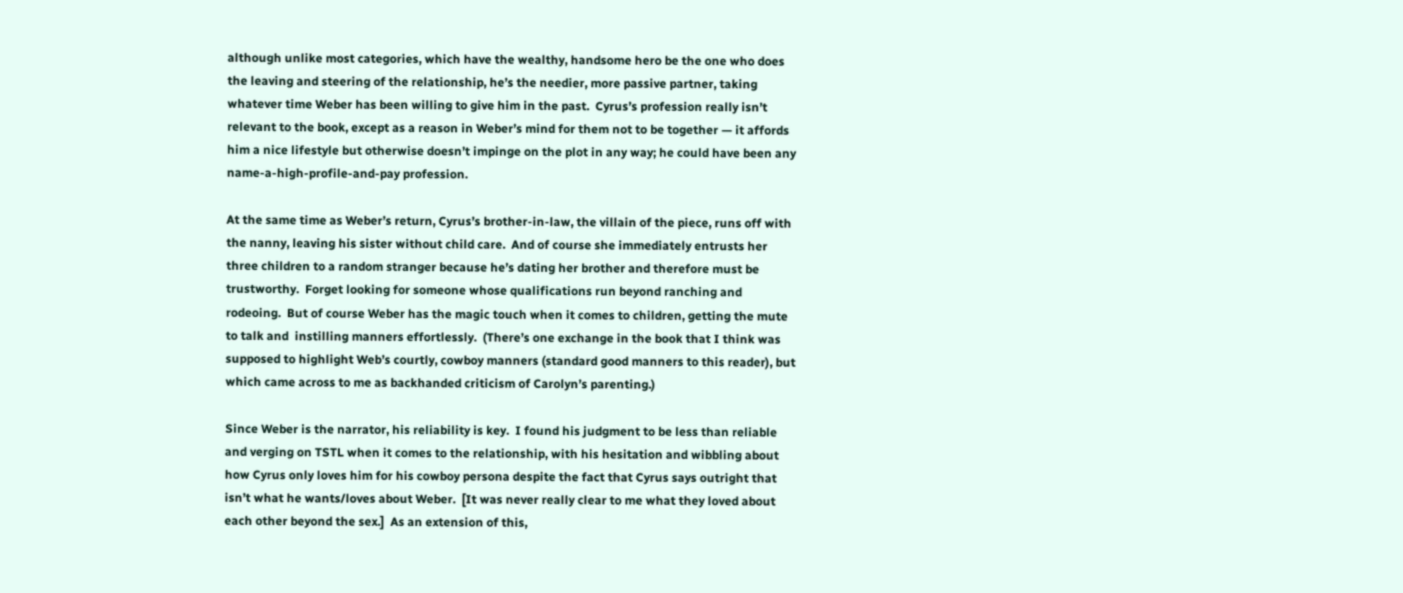although unlike most categories, which have the wealthy, handsome hero be the one who does the leaving and steering of the relationship, he’s the needier, more passive partner, taking whatever time Weber has been willing to give him in the past.  Cyrus’s profession really isn’t relevant to the book, except as a reason in Weber’s mind for them not to be together — it affords him a nice lifestyle but otherwise doesn’t impinge on the plot in any way; he could have been any name-a-high-profile-and-pay profession.

At the same time as Weber’s return, Cyrus’s brother-in-law, the villain of the piece, runs off with the nanny, leaving his sister without child care.  And of course she immediately entrusts her three children to a random stranger because he’s dating her brother and therefore must be trustworthy.  Forget looking for someone whose qualifications run beyond ranching and rodeoing.  But of course Weber has the magic touch when it comes to children, getting the mute to talk and  instilling manners effortlessly.  (There’s one exchange in the book that I think was supposed to highlight Web’s courtly, cowboy manners (standard good manners to this reader), but which came across to me as backhanded criticism of Carolyn’s parenting.)

Since Weber is the narrator, his reliability is key.  I found his judgment to be less than reliable and verging on TSTL when it comes to the relationship, with his hesitation and wibbling about how Cyrus only loves him for his cowboy persona despite the fact that Cyrus says outright that isn’t what he wants/loves about Weber.  [It was never really clear to me what they loved about each other beyond the sex.]  As an extension of this,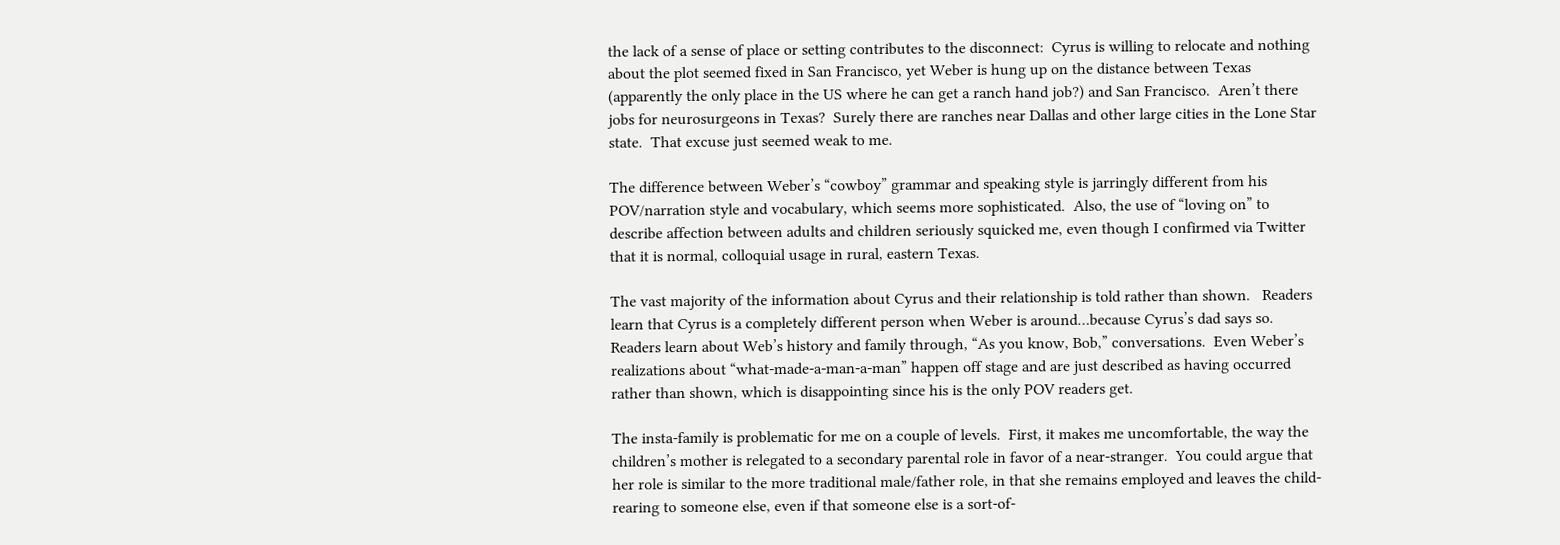the lack of a sense of place or setting contributes to the disconnect:  Cyrus is willing to relocate and nothing about the plot seemed fixed in San Francisco, yet Weber is hung up on the distance between Texas (apparently the only place in the US where he can get a ranch hand job?) and San Francisco.  Aren’t there jobs for neurosurgeons in Texas?  Surely there are ranches near Dallas and other large cities in the Lone Star state.  That excuse just seemed weak to me.

The difference between Weber’s “cowboy” grammar and speaking style is jarringly different from his POV/narration style and vocabulary, which seems more sophisticated.  Also, the use of “loving on” to describe affection between adults and children seriously squicked me, even though I confirmed via Twitter that it is normal, colloquial usage in rural, eastern Texas.

The vast majority of the information about Cyrus and their relationship is told rather than shown.   Readers learn that Cyrus is a completely different person when Weber is around…because Cyrus’s dad says so.  Readers learn about Web’s history and family through, “As you know, Bob,” conversations.  Even Weber’s realizations about “what-made-a-man-a-man” happen off stage and are just described as having occurred rather than shown, which is disappointing since his is the only POV readers get.

The insta-family is problematic for me on a couple of levels.  First, it makes me uncomfortable, the way the children’s mother is relegated to a secondary parental role in favor of a near-stranger.  You could argue that her role is similar to the more traditional male/father role, in that she remains employed and leaves the child-rearing to someone else, even if that someone else is a sort-of-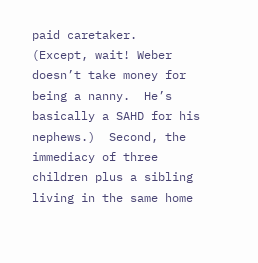paid caretaker.  (Except, wait! Weber doesn’t take money for being a nanny.  He’s basically a SAHD for his nephews.)  Second, the immediacy of three children plus a sibling living in the same home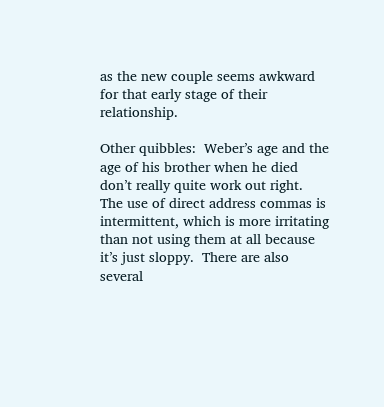as the new couple seems awkward for that early stage of their relationship.

Other quibbles:  Weber’s age and the age of his brother when he died don’t really quite work out right.  The use of direct address commas is intermittent, which is more irritating than not using them at all because it’s just sloppy.  There are also several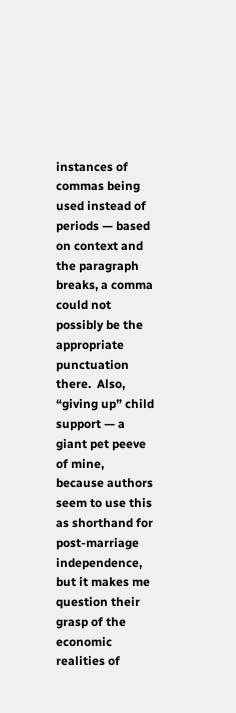instances of commas being used instead of periods — based on context and the paragraph breaks, a comma could not possibly be the appropriate punctuation there.  Also, “giving up” child support — a giant pet peeve of mine, because authors seem to use this as shorthand for post-marriage independence, but it makes me question their grasp of the economic realities of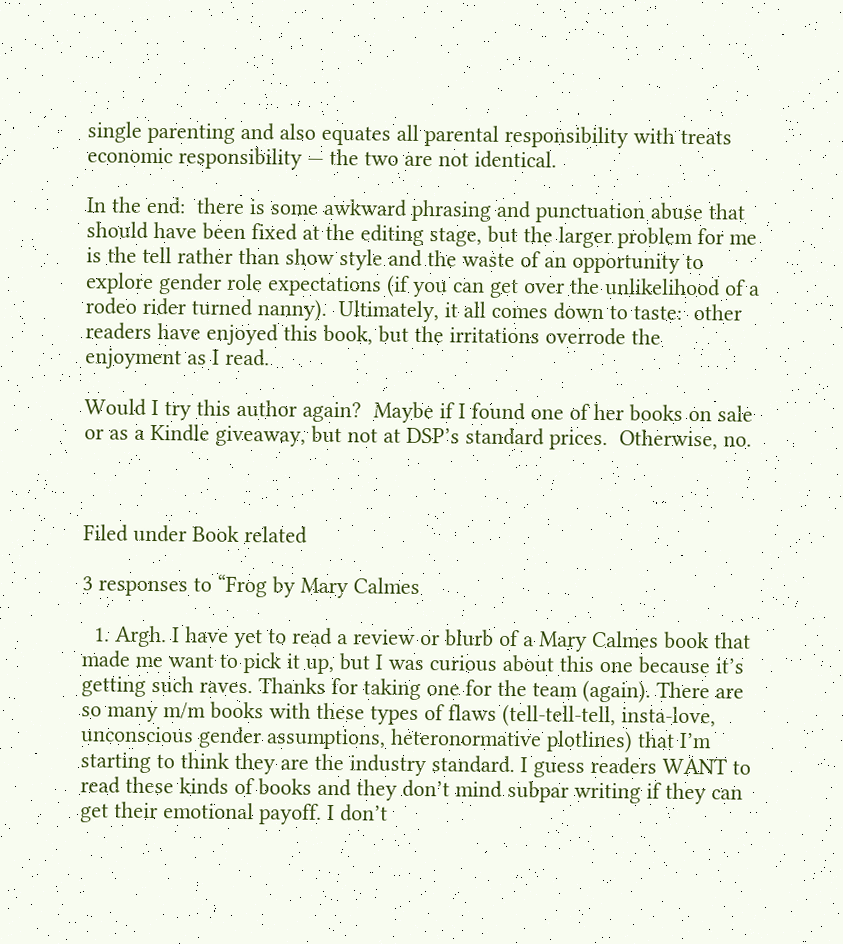single parenting and also equates all parental responsibility with treats economic responsibility — the two are not identical.

In the end:  there is some awkward phrasing and punctuation abuse that should have been fixed at the editing stage, but the larger problem for me is the tell rather than show style and the waste of an opportunity to explore gender role expectations (if you can get over the unlikelihood of a rodeo rider turned nanny).  Ultimately, it all comes down to taste:  other readers have enjoyed this book, but the irritations overrode the enjoyment as I read.

Would I try this author again?  Maybe if I found one of her books on sale or as a Kindle giveaway, but not at DSP’s standard prices.  Otherwise, no.



Filed under Book related

3 responses to “Frog by Mary Calmes

  1. Argh. I have yet to read a review or blurb of a Mary Calmes book that made me want to pick it up, but I was curious about this one because it’s getting such raves. Thanks for taking one for the team (again). There are so many m/m books with these types of flaws (tell-tell-tell, insta-love, unconscious gender assumptions, heteronormative plotlines) that I’m starting to think they are the industry standard. I guess readers WANT to read these kinds of books and they don’t mind subpar writing if they can get their emotional payoff. I don’t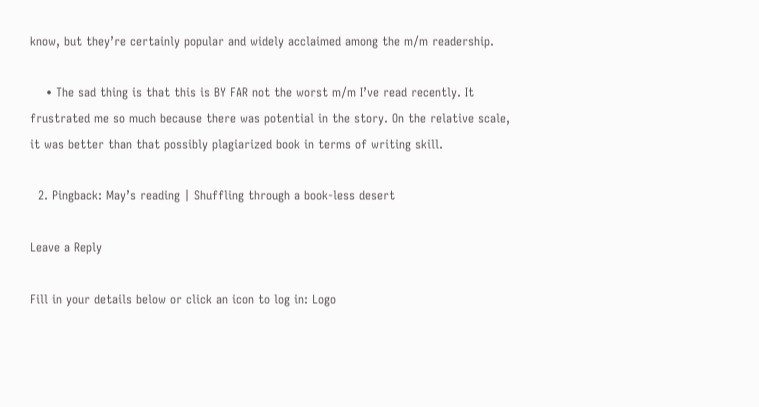know, but they’re certainly popular and widely acclaimed among the m/m readership.

    • The sad thing is that this is BY FAR not the worst m/m I’ve read recently. It frustrated me so much because there was potential in the story. On the relative scale, it was better than that possibly plagiarized book in terms of writing skill.

  2. Pingback: May’s reading | Shuffling through a book-less desert

Leave a Reply

Fill in your details below or click an icon to log in: Logo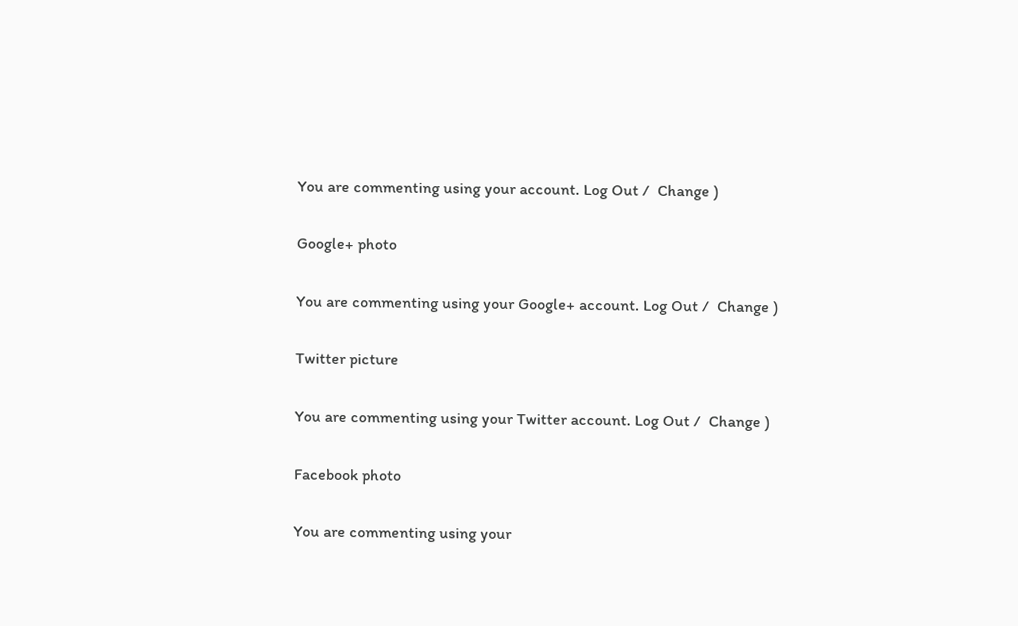You are commenting using your account. Log Out /  Change )

Google+ photo

You are commenting using your Google+ account. Log Out /  Change )

Twitter picture

You are commenting using your Twitter account. Log Out /  Change )

Facebook photo

You are commenting using your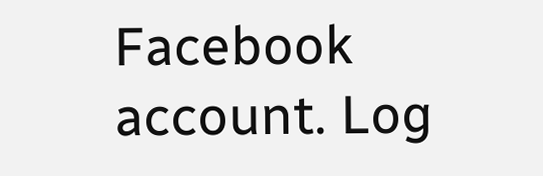Facebook account. Log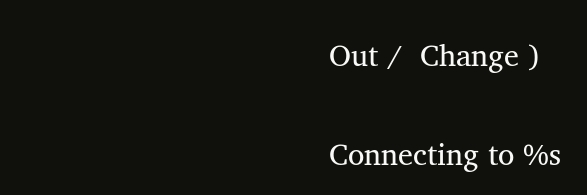Out /  Change )


Connecting to %s